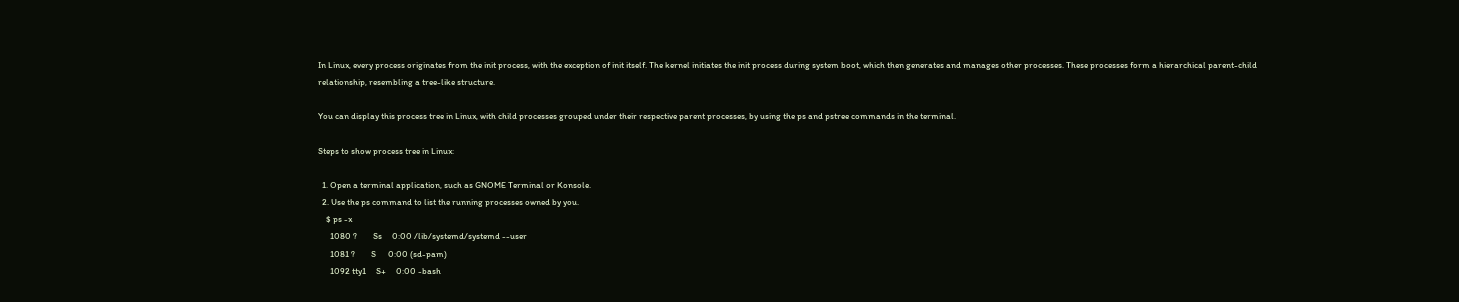In Linux, every process originates from the init process, with the exception of init itself. The kernel initiates the init process during system boot, which then generates and manages other processes. These processes form a hierarchical parent-child relationship, resembling a tree-like structure.

You can display this process tree in Linux, with child processes grouped under their respective parent processes, by using the ps and pstree commands in the terminal.

Steps to show process tree in Linux:

  1. Open a terminal application, such as GNOME Terminal or Konsole.
  2. Use the ps command to list the running processes owned by you.
    $ ps -x
      1080 ?        Ss     0:00 /lib/systemd/systemd --user
      1081 ?        S      0:00 (sd-pam)
      1092 tty1     S+     0:00 -bash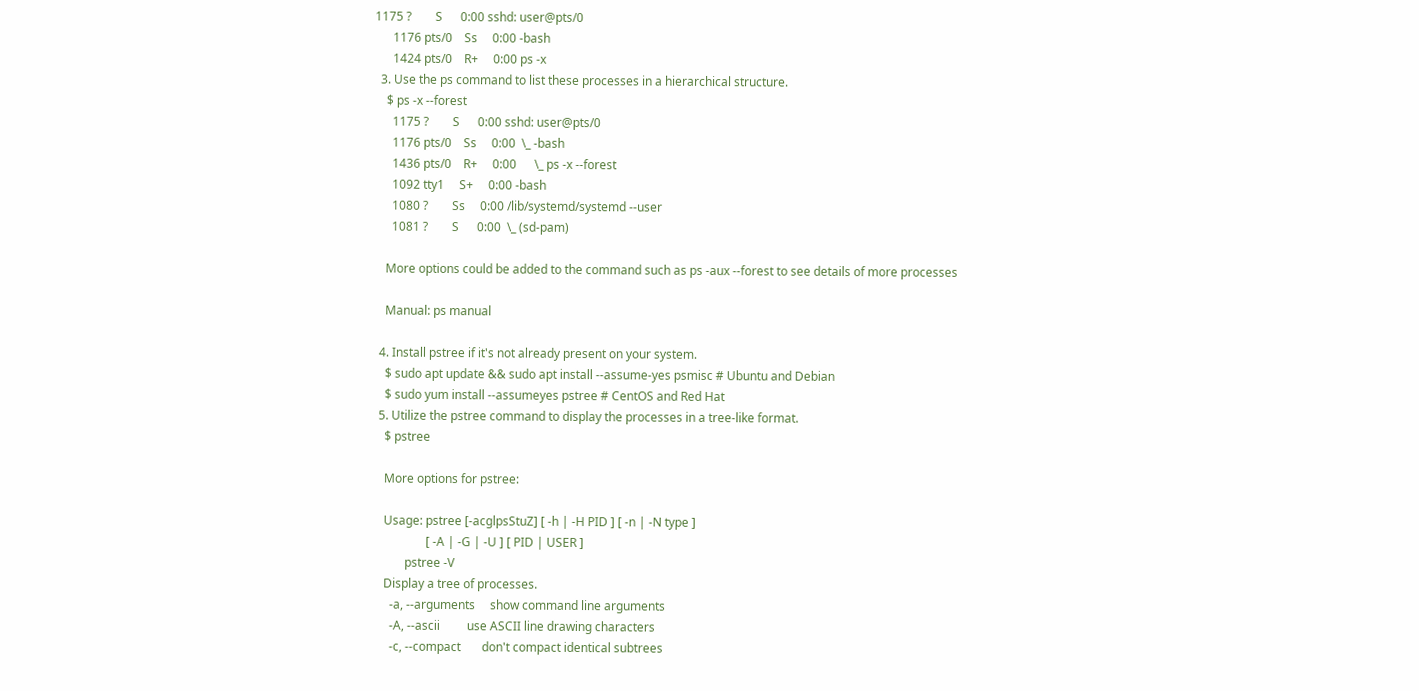1175 ?        S      0:00 sshd: user@pts/0
      1176 pts/0    Ss     0:00 -bash
      1424 pts/0    R+     0:00 ps -x
  3. Use the ps command to list these processes in a hierarchical structure.
    $ ps -x --forest
      1175 ?        S      0:00 sshd: user@pts/0
      1176 pts/0    Ss     0:00  \_ -bash
      1436 pts/0    R+     0:00      \_ ps -x --forest
      1092 tty1     S+     0:00 -bash
      1080 ?        Ss     0:00 /lib/systemd/systemd --user
      1081 ?        S      0:00  \_ (sd-pam)

    More options could be added to the command such as ps -aux --forest to see details of more processes

    Manual: ps manual

  4. Install pstree if it's not already present on your system.
    $ sudo apt update && sudo apt install --assume-yes psmisc # Ubuntu and Debian
    $ sudo yum install --assumeyes pstree # CentOS and Red Hat
  5. Utilize the pstree command to display the processes in a tree-like format.
    $ pstree

    More options for pstree:

    Usage: pstree [-acglpsStuZ] [ -h | -H PID ] [ -n | -N type ]
                  [ -A | -G | -U ] [ PID | USER ]
           pstree -V
    Display a tree of processes.
      -a, --arguments     show command line arguments
      -A, --ascii         use ASCII line drawing characters
      -c, --compact       don't compact identical subtrees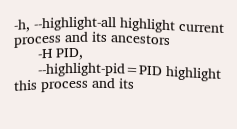-h, --highlight-all highlight current process and its ancestors
      -H PID,
      --highlight-pid=PID highlight this process and its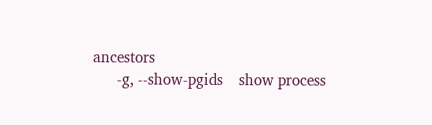ancestors
      -g, --show-pgids    show process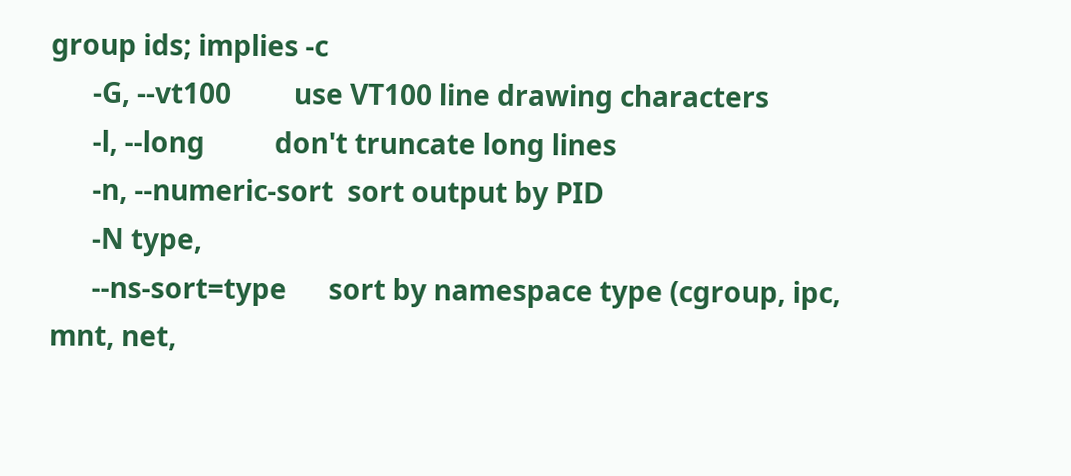group ids; implies -c
      -G, --vt100         use VT100 line drawing characters
      -l, --long          don't truncate long lines
      -n, --numeric-sort  sort output by PID
      -N type,
      --ns-sort=type      sort by namespace type (cgroup, ipc, mnt, net,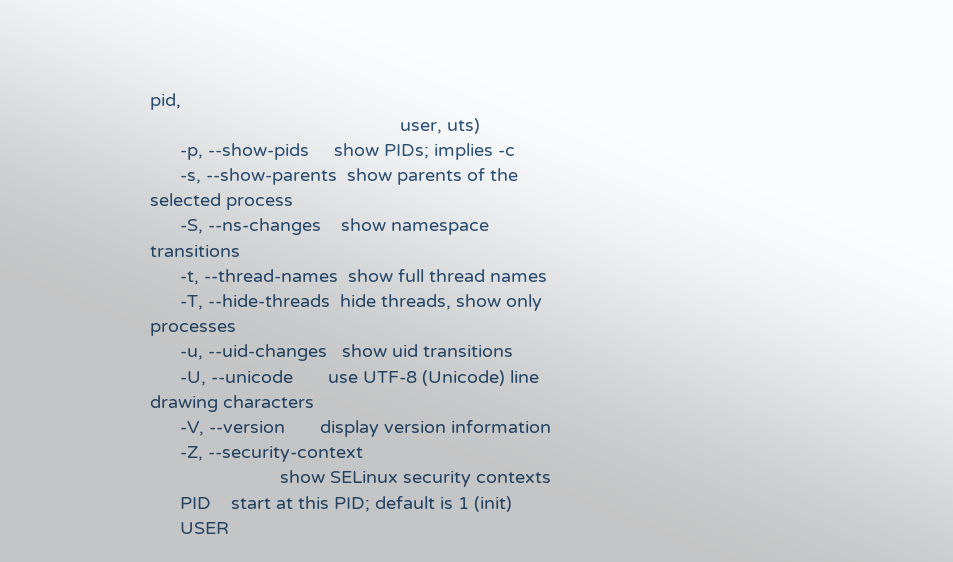pid,
                                                  user, uts)
      -p, --show-pids     show PIDs; implies -c
      -s, --show-parents  show parents of the selected process
      -S, --ns-changes    show namespace transitions
      -t, --thread-names  show full thread names
      -T, --hide-threads  hide threads, show only processes
      -u, --uid-changes   show uid transitions
      -U, --unicode       use UTF-8 (Unicode) line drawing characters
      -V, --version       display version information
      -Z, --security-context
                          show SELinux security contexts
      PID    start at this PID; default is 1 (init)
      USER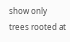show only trees rooted at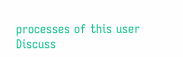processes of this user
Discuss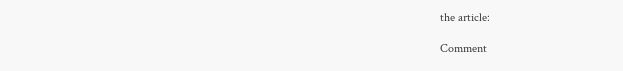the article:

Comment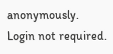anonymously. Login not required.